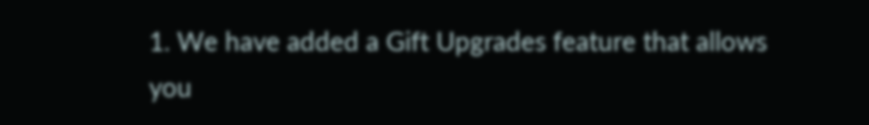1. We have added a Gift Upgrades feature that allows you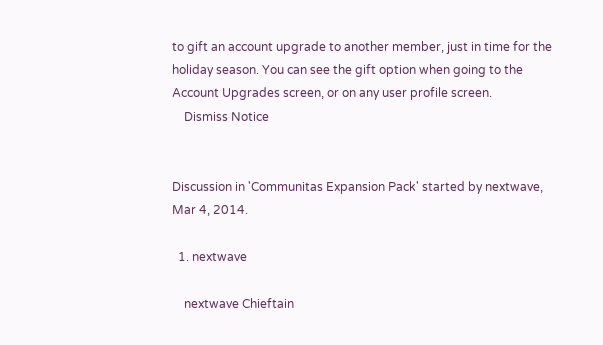to gift an account upgrade to another member, just in time for the holiday season. You can see the gift option when going to the Account Upgrades screen, or on any user profile screen.
    Dismiss Notice


Discussion in 'Communitas Expansion Pack' started by nextwave, Mar 4, 2014.

  1. nextwave

    nextwave Chieftain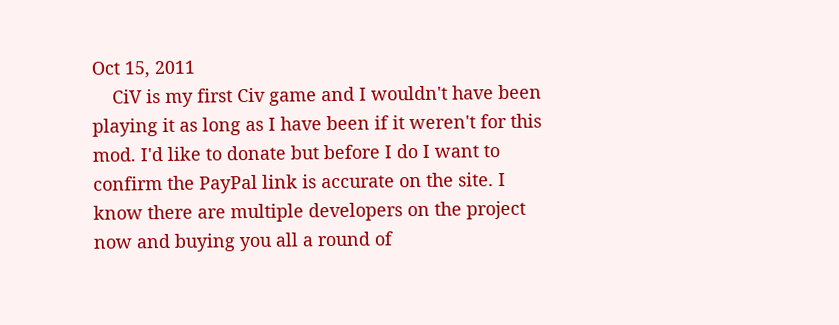Oct 15, 2011
    CiV is my first Civ game and I wouldn't have been playing it as long as I have been if it weren't for this mod. I'd like to donate but before I do I want to confirm the PayPal link is accurate on the site. I know there are multiple developers on the project now and buying you all a round of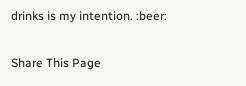drinks is my intention. :beer:

Share This Page